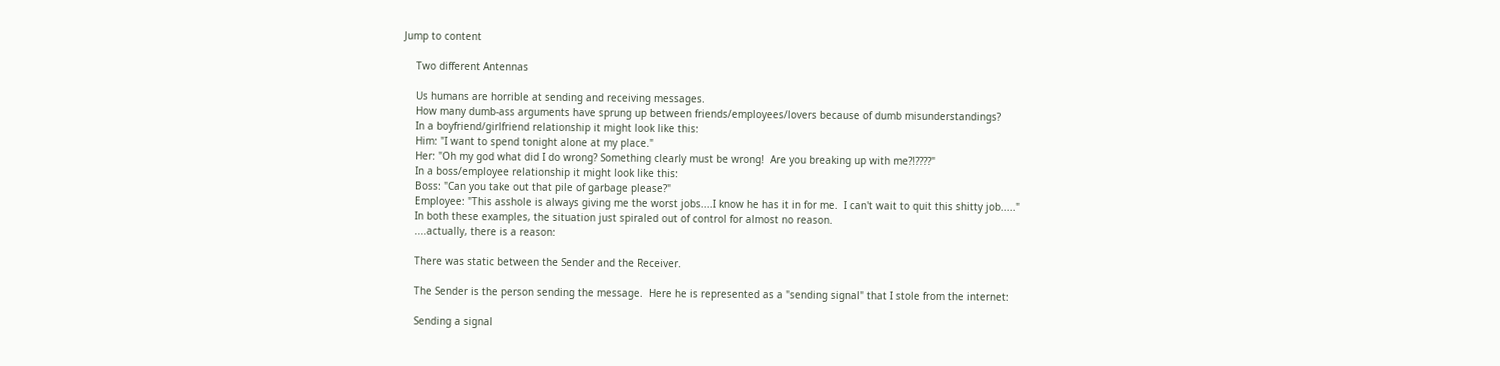Jump to content

    Two different Antennas

    Us humans are horrible at sending and receiving messages.
    How many dumb-ass arguments have sprung up between friends/employees/lovers because of dumb misunderstandings?
    In a boyfriend/girlfriend relationship it might look like this:
    Him: "I want to spend tonight alone at my place."
    Her: "Oh my god what did I do wrong? Something clearly must be wrong!  Are you breaking up with me?!????"
    In a boss/employee relationship it might look like this:
    Boss: "Can you take out that pile of garbage please?"
    Employee: "This asshole is always giving me the worst jobs....I know he has it in for me.  I can't wait to quit this shitty job....."
    In both these examples, the situation just spiraled out of control for almost no reason.
    ....actually, there is a reason:

    There was static between the Sender and the Receiver.

    The Sender is the person sending the message.  Here he is represented as a "sending signal" that I stole from the internet:

    Sending a signal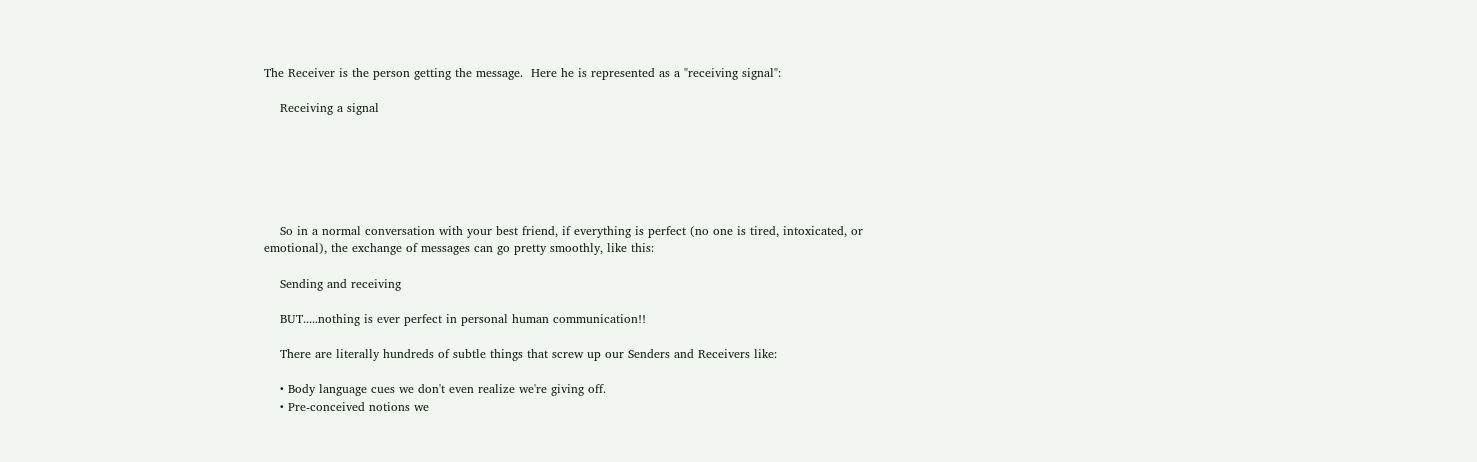The Receiver is the person getting the message.  Here he is represented as a "receiving signal":

    Receiving a signal






    So in a normal conversation with your best friend, if everything is perfect (no one is tired, intoxicated, or emotional), the exchange of messages can go pretty smoothly, like this:

    Sending and receiving

    BUT.....nothing is ever perfect in personal human communication!!

    There are literally hundreds of subtle things that screw up our Senders and Receivers like:

    • Body language cues we don't even realize we're giving off.
    • Pre-conceived notions we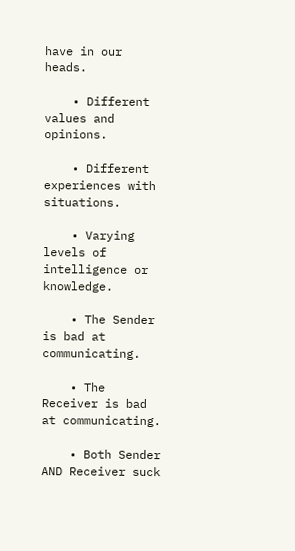have in our heads.

    • Different values and opinions.

    • Different experiences with situations.

    • Varying levels of intelligence or knowledge.

    • The Sender is bad at communicating.

    • The Receiver is bad at communicating.

    • Both Sender AND Receiver suck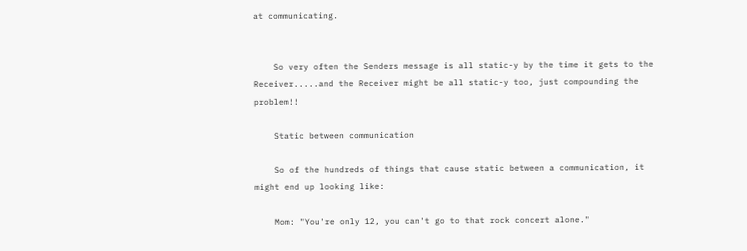at communicating.


    So very often the Senders message is all static-y by the time it gets to the Receiver.....and the Receiver might be all static-y too, just compounding the problem!!

    Static between communication

    So of the hundreds of things that cause static between a communication, it might end up looking like:

    Mom: "You're only 12, you can't go to that rock concert alone."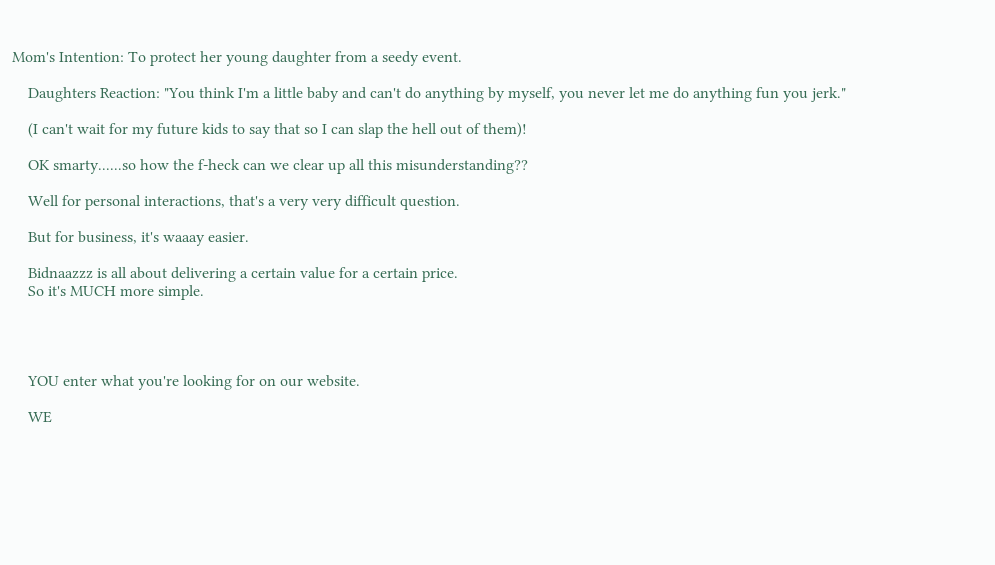Mom's Intention: To protect her young daughter from a seedy event.

    Daughters Reaction: "You think I'm a little baby and can't do anything by myself, you never let me do anything fun you jerk."

    (I can't wait for my future kids to say that so I can slap the hell out of them)!

    OK smarty......so how the f-heck can we clear up all this misunderstanding??

    Well for personal interactions, that's a very very difficult question.

    But for business, it's waaay easier.

    Bidnaazzz is all about delivering a certain value for a certain price.
    So it's MUCH more simple.




    YOU enter what you're looking for on our website.

    WE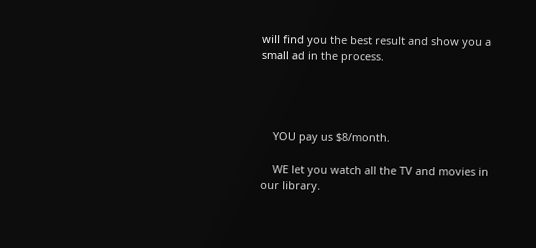will find you the best result and show you a small ad in the process.




    YOU pay us $8/month.

    WE let you watch all the TV and movies in our library.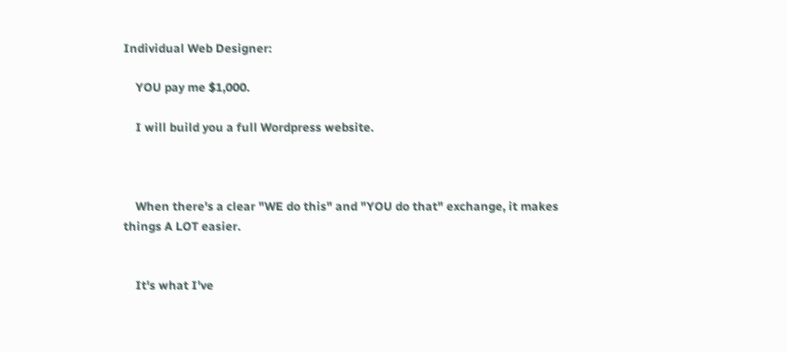Individual Web Designer:

    YOU pay me $1,000.

    I will build you a full Wordpress website.



    When there's a clear "WE do this" and "YOU do that" exchange, it makes things A LOT easier.


    It's what I've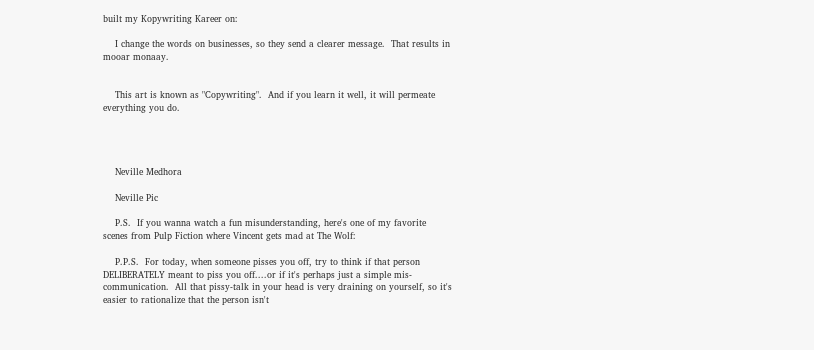built my Kopywriting Kareer on:

    I change the words on businesses, so they send a clearer message.  That results in mooar monaay.


    This art is known as "Copywriting".  And if you learn it well, it will permeate everything you do.




    Neville Medhora

    Neville Pic

    P.S.  If you wanna watch a fun misunderstanding, here's one of my favorite scenes from Pulp Fiction where Vincent gets mad at The Wolf:

    P.P.S.  For today, when someone pisses you off, try to think if that person DELIBERATELY meant to piss you off....or if it's perhaps just a simple mis-communication.  All that pissy-talk in your head is very draining on yourself, so it's easier to rationalize that the person isn't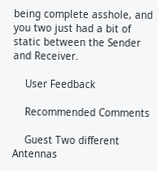being complete asshole, and you two just had a bit of static between the Sender and Receiver.

    User Feedback

    Recommended Comments

    Guest Two different Antennas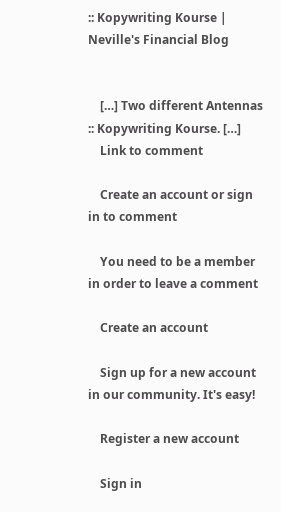:: Kopywriting Kourse | Neville's Financial Blog


    […] Two different Antennas :: Kopywriting Kourse. […]
    Link to comment

    Create an account or sign in to comment

    You need to be a member in order to leave a comment

    Create an account

    Sign up for a new account in our community. It's easy!

    Register a new account

    Sign in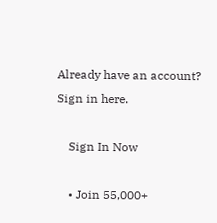Already have an account? Sign in here.

    Sign In Now

    • Join 55,000+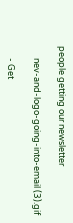people getting our newsletter

      nev-and-logo-going-into-email (3).gif

      - Get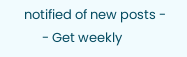notified of new posts -
      - Get weekly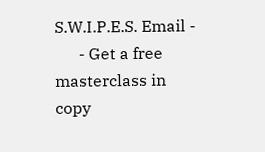S.W.I.P.E.S. Email -
      - Get a free masterclass in copy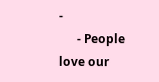-
      - People love our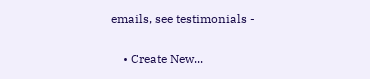emails, see testimonials -

    • Create New...